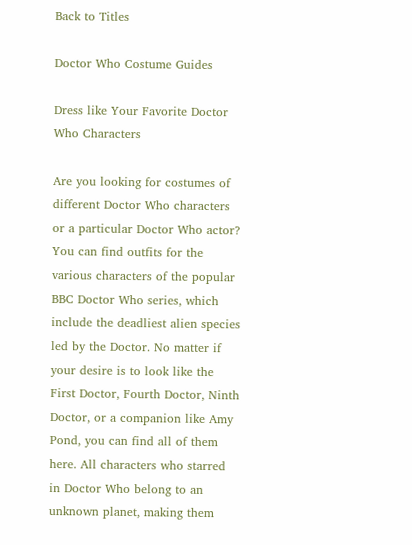Back to Titles

Doctor Who Costume Guides

Dress like Your Favorite Doctor Who Characters

Are you looking for costumes of different Doctor Who characters or a particular Doctor Who actor? You can find outfits for the various characters of the popular BBC Doctor Who series, which include the deadliest alien species led by the Doctor. No matter if your desire is to look like the First Doctor, Fourth Doctor, Ninth Doctor, or a companion like Amy Pond, you can find all of them here. All characters who starred in Doctor Who belong to an unknown planet, making them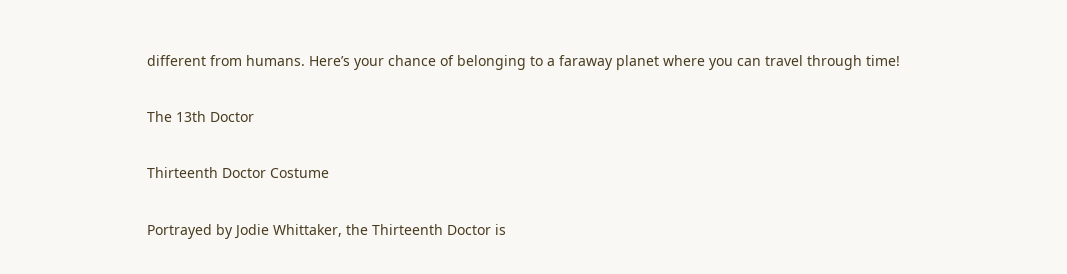different from humans. Here’s your chance of belonging to a faraway planet where you can travel through time!

The 13th Doctor

Thirteenth Doctor Costume

Portrayed by Jodie Whittaker, the Thirteenth Doctor is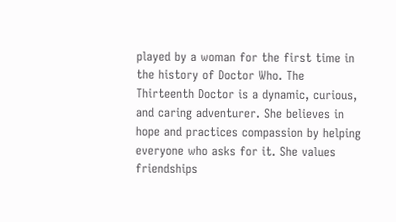played by a woman for the first time in the history of Doctor Who. The Thirteenth Doctor is a dynamic, curious, and caring adventurer. She believes in hope and practices compassion by helping everyone who asks for it. She values friendships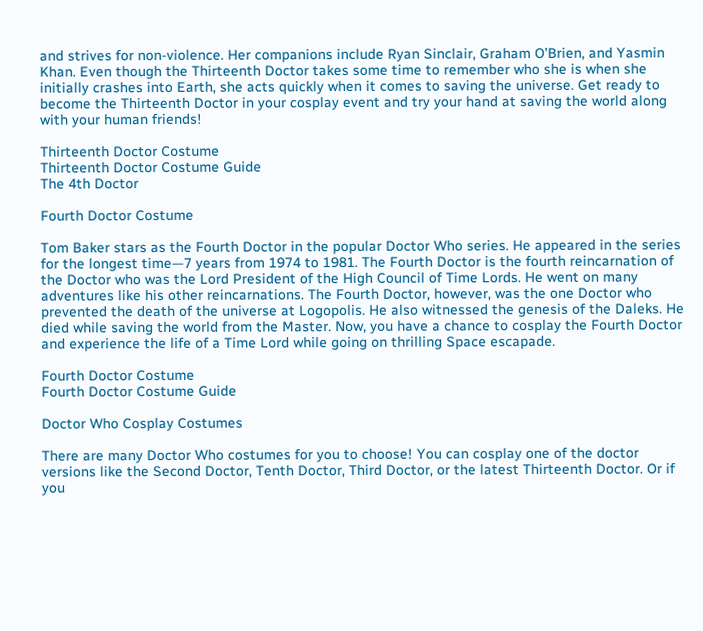and strives for non-violence. Her companions include Ryan Sinclair, Graham O’Brien, and Yasmin Khan. Even though the Thirteenth Doctor takes some time to remember who she is when she initially crashes into Earth, she acts quickly when it comes to saving the universe. Get ready to become the Thirteenth Doctor in your cosplay event and try your hand at saving the world along with your human friends!

Thirteenth Doctor Costume
Thirteenth Doctor Costume Guide
The 4th Doctor

Fourth Doctor Costume

Tom Baker stars as the Fourth Doctor in the popular Doctor Who series. He appeared in the series for the longest time—7 years from 1974 to 1981. The Fourth Doctor is the fourth reincarnation of the Doctor who was the Lord President of the High Council of Time Lords. He went on many adventures like his other reincarnations. The Fourth Doctor, however, was the one Doctor who prevented the death of the universe at Logopolis. He also witnessed the genesis of the Daleks. He died while saving the world from the Master. Now, you have a chance to cosplay the Fourth Doctor and experience the life of a Time Lord while going on thrilling Space escapade.

Fourth Doctor Costume
Fourth Doctor Costume Guide

Doctor Who Cosplay Costumes

There are many Doctor Who costumes for you to choose! You can cosplay one of the doctor versions like the Second Doctor, Tenth Doctor, Third Doctor, or the latest Thirteenth Doctor. Or if you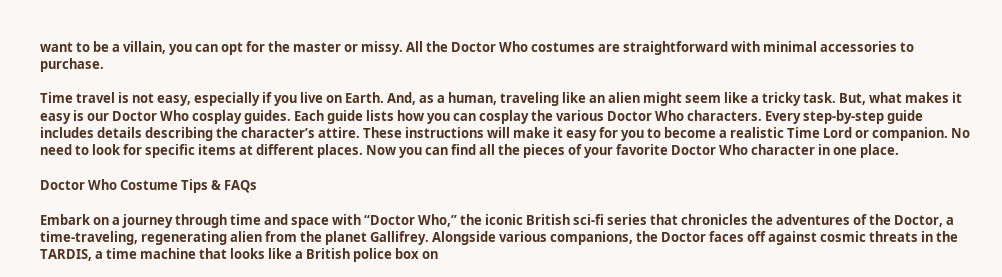want to be a villain, you can opt for the master or missy. All the Doctor Who costumes are straightforward with minimal accessories to purchase.

Time travel is not easy, especially if you live on Earth. And, as a human, traveling like an alien might seem like a tricky task. But, what makes it easy is our Doctor Who cosplay guides. Each guide lists how you can cosplay the various Doctor Who characters. Every step-by-step guide includes details describing the character’s attire. These instructions will make it easy for you to become a realistic Time Lord or companion. No need to look for specific items at different places. Now you can find all the pieces of your favorite Doctor Who character in one place.

Doctor Who Costume Tips & FAQs

Embark on a journey through time and space with “Doctor Who,” the iconic British sci-fi series that chronicles the adventures of the Doctor, a time-traveling, regenerating alien from the planet Gallifrey. Alongside various companions, the Doctor faces off against cosmic threats in the TARDIS, a time machine that looks like a British police box on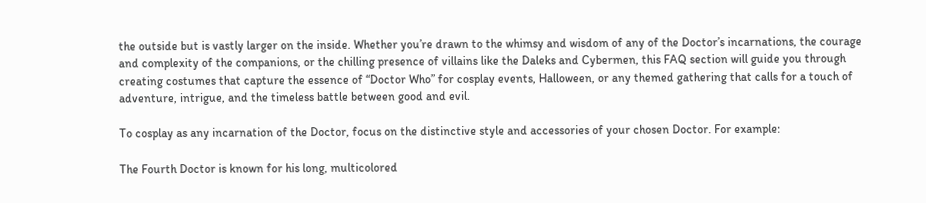the outside but is vastly larger on the inside. Whether you’re drawn to the whimsy and wisdom of any of the Doctor’s incarnations, the courage and complexity of the companions, or the chilling presence of villains like the Daleks and Cybermen, this FAQ section will guide you through creating costumes that capture the essence of “Doctor Who” for cosplay events, Halloween, or any themed gathering that calls for a touch of adventure, intrigue, and the timeless battle between good and evil.

To cosplay as any incarnation of the Doctor, focus on the distinctive style and accessories of your chosen Doctor. For example:

The Fourth Doctor is known for his long, multicolored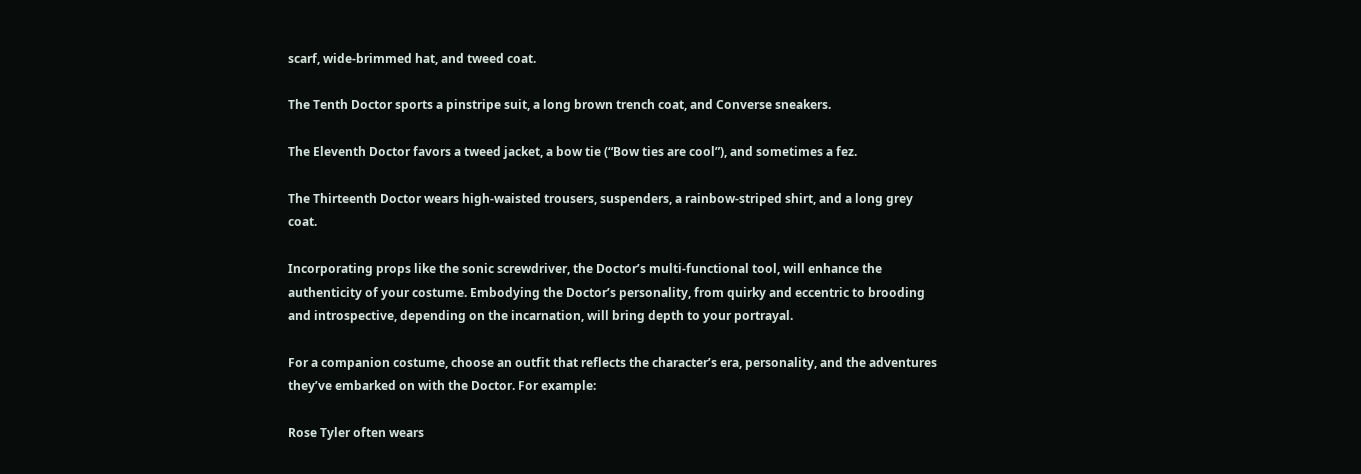scarf, wide-brimmed hat, and tweed coat.

The Tenth Doctor sports a pinstripe suit, a long brown trench coat, and Converse sneakers.

The Eleventh Doctor favors a tweed jacket, a bow tie (“Bow ties are cool”), and sometimes a fez.

The Thirteenth Doctor wears high-waisted trousers, suspenders, a rainbow-striped shirt, and a long grey coat.

Incorporating props like the sonic screwdriver, the Doctor’s multi-functional tool, will enhance the authenticity of your costume. Embodying the Doctor’s personality, from quirky and eccentric to brooding and introspective, depending on the incarnation, will bring depth to your portrayal.

For a companion costume, choose an outfit that reflects the character’s era, personality, and the adventures they’ve embarked on with the Doctor. For example:

Rose Tyler often wears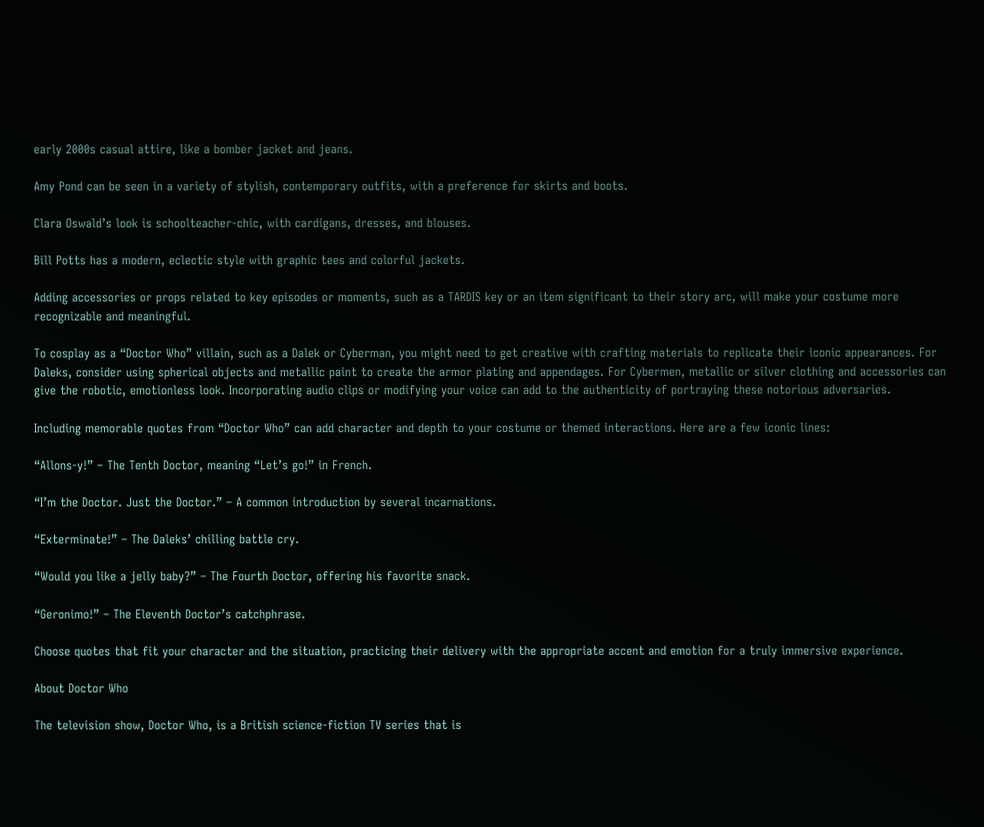early 2000s casual attire, like a bomber jacket and jeans.

Amy Pond can be seen in a variety of stylish, contemporary outfits, with a preference for skirts and boots.

Clara Oswald’s look is schoolteacher-chic, with cardigans, dresses, and blouses.

Bill Potts has a modern, eclectic style with graphic tees and colorful jackets.

Adding accessories or props related to key episodes or moments, such as a TARDIS key or an item significant to their story arc, will make your costume more recognizable and meaningful.

To cosplay as a “Doctor Who” villain, such as a Dalek or Cyberman, you might need to get creative with crafting materials to replicate their iconic appearances. For Daleks, consider using spherical objects and metallic paint to create the armor plating and appendages. For Cybermen, metallic or silver clothing and accessories can give the robotic, emotionless look. Incorporating audio clips or modifying your voice can add to the authenticity of portraying these notorious adversaries.

Including memorable quotes from “Doctor Who” can add character and depth to your costume or themed interactions. Here are a few iconic lines:

“Allons-y!” – The Tenth Doctor, meaning “Let’s go!” in French.

“I’m the Doctor. Just the Doctor.” – A common introduction by several incarnations.

“Exterminate!” – The Daleks’ chilling battle cry.

“Would you like a jelly baby?” – The Fourth Doctor, offering his favorite snack.

“Geronimo!” – The Eleventh Doctor’s catchphrase.

Choose quotes that fit your character and the situation, practicing their delivery with the appropriate accent and emotion for a truly immersive experience.

About Doctor Who

The television show, Doctor Who, is a British science-fiction TV series that is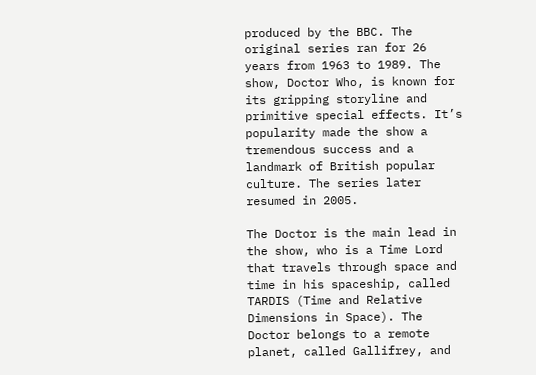produced by the BBC. The original series ran for 26 years from 1963 to 1989. The show, Doctor Who, is known for its gripping storyline and primitive special effects. It’s popularity made the show a tremendous success and a landmark of British popular culture. The series later resumed in 2005.

The Doctor is the main lead in the show, who is a Time Lord that travels through space and time in his spaceship, called TARDIS (Time and Relative Dimensions in Space). The Doctor belongs to a remote planet, called Gallifrey, and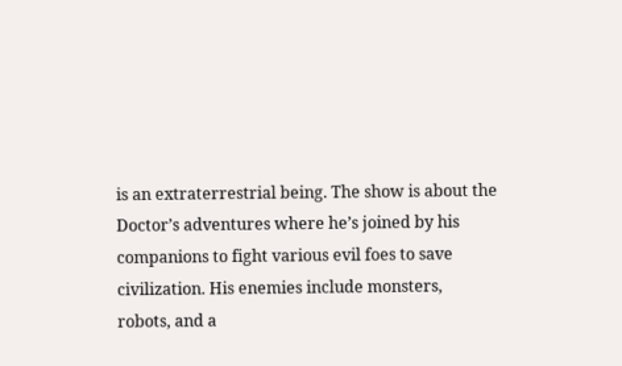is an extraterrestrial being. The show is about the Doctor’s adventures where he’s joined by his companions to fight various evil foes to save civilization. His enemies include monsters, robots, and a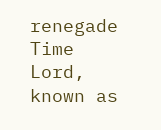renegade Time Lord, known as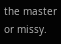the master or missy.